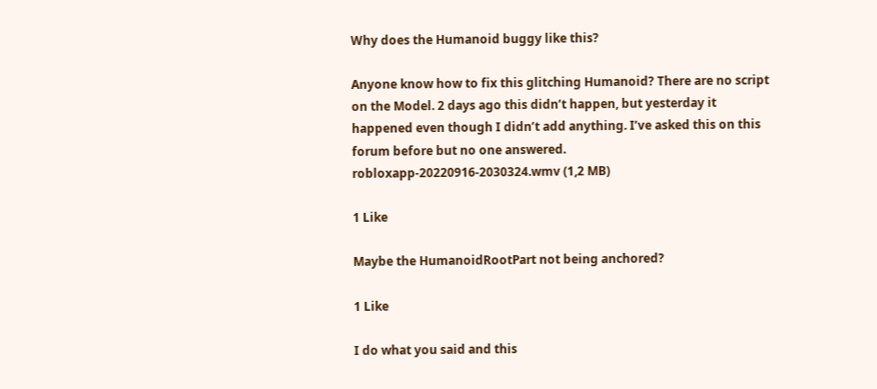Why does the Humanoid buggy like this?

Anyone know how to fix this glitching Humanoid? There are no script on the Model. 2 days ago this didn’t happen, but yesterday it happened even though I didn’t add anything. I’ve asked this on this forum before but no one answered.
robloxapp-20220916-2030324.wmv (1,2 MB)

1 Like

Maybe the HumanoidRootPart not being anchored?

1 Like

I do what you said and this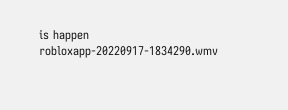is happen
robloxapp-20220917-1834290.wmv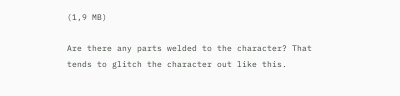(1,9 MB)

Are there any parts welded to the character? That tends to glitch the character out like this.